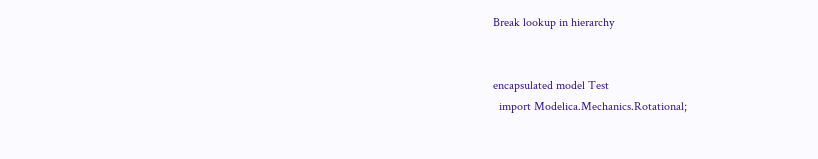Break lookup in hierarchy


encapsulated model Test
  import Modelica.Mechanics.Rotational;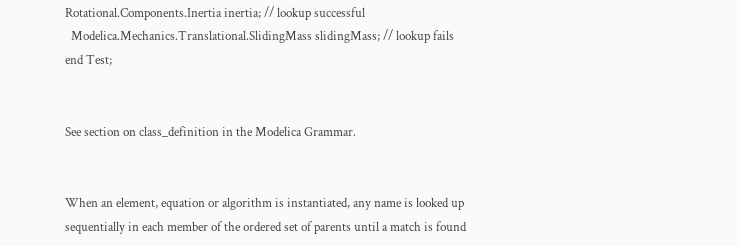Rotational.Components.Inertia inertia; // lookup successful
  Modelica.Mechanics.Translational.SlidingMass slidingMass; // lookup fails
end Test;


See section on class_definition in the Modelica Grammar.


When an element, equation or algorithm is instantiated, any name is looked up sequentially in each member of the ordered set of parents until a match is found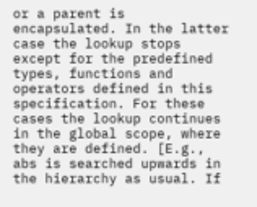or a parent is encapsulated. In the latter case the lookup stops except for the predefined types, functions and operators defined in this specification. For these cases the lookup continues in the global scope, where they are defined. [E.g., abs is searched upwards in the hierarchy as usual. If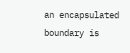an encapsulated boundary is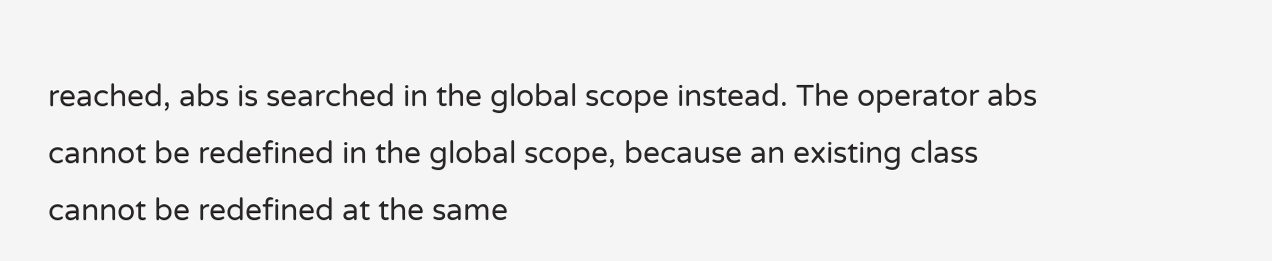reached, abs is searched in the global scope instead. The operator abs cannot be redefined in the global scope, because an existing class cannot be redefined at the same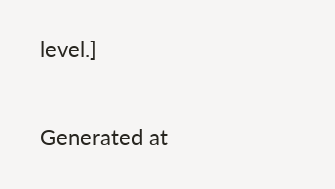level.]

Generated at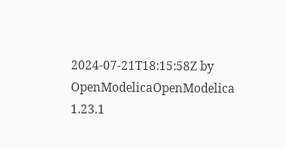2024-07-21T18:15:58Z by OpenModelicaOpenModelica 1.23.1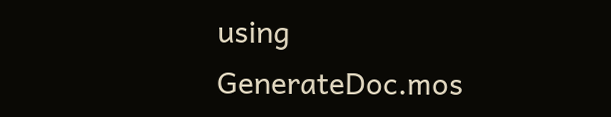using GenerateDoc.mos